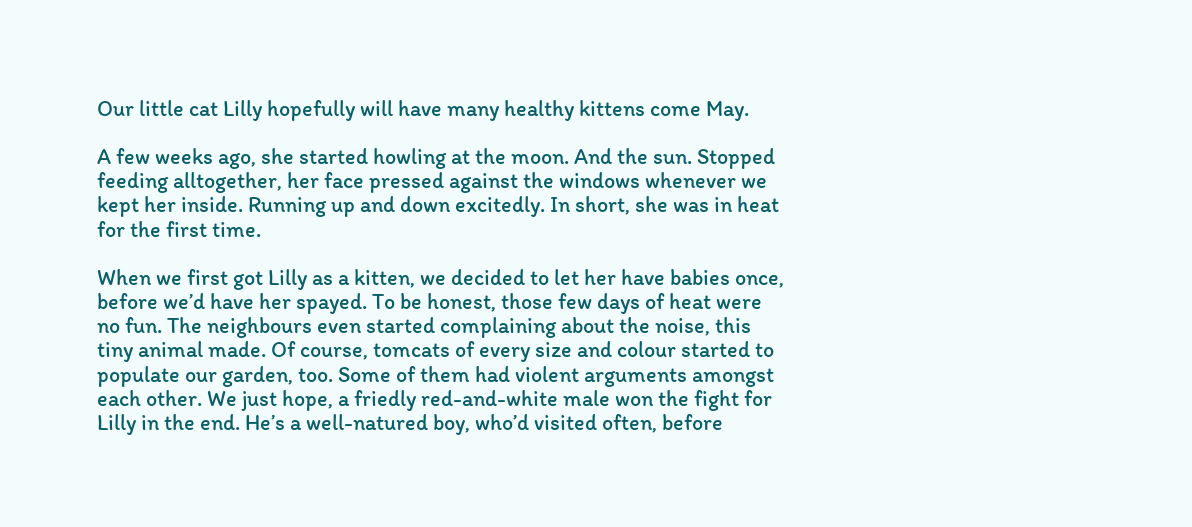Our little cat Lilly hopefully will have many healthy kittens come May.

A few weeks ago, she started howling at the moon. And the sun. Stopped feeding alltogether, her face pressed against the windows whenever we kept her inside. Running up and down excitedly. In short, she was in heat for the first time.

When we first got Lilly as a kitten, we decided to let her have babies once, before we’d have her spayed. To be honest, those few days of heat were no fun. The neighbours even started complaining about the noise, this tiny animal made. Of course, tomcats of every size and colour started to populate our garden, too. Some of them had violent arguments amongst each other. We just hope, a friedly red-and-white male won the fight for Lilly in the end. He’s a well-natured boy, who’d visited often, before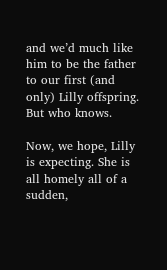and we’d much like him to be the father to our first (and only) Lilly offspring. But who knows.

Now, we hope, Lilly is expecting. She is all homely all of a sudden,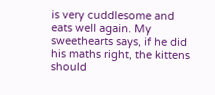is very cuddlesome and eats well again. My sweethearts says, if he did his maths right, the kittens should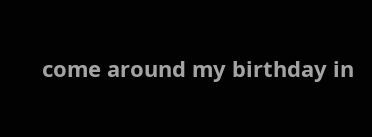come around my birthday in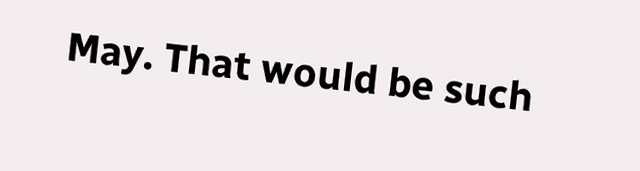May. That would be such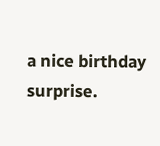a nice birthday surprise.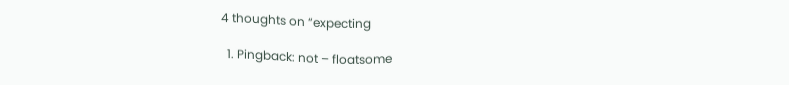4 thoughts on “expecting

  1. Pingback: not – floatsome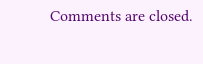Comments are closed.